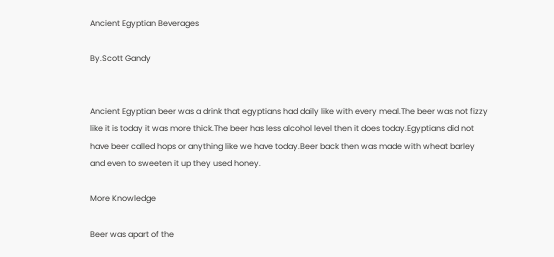Ancient Egyptian Beverages

By.Scott Gandy


Ancient Egyptian beer was a drink that egyptians had daily like with every meal.The beer was not fizzy like it is today it was more thick.The beer has less alcohol level then it does today.Egyptians did not have beer called hops or anything like we have today.Beer back then was made with wheat barley and even to sweeten it up they used honey.

More Knowledge

Beer was apart of the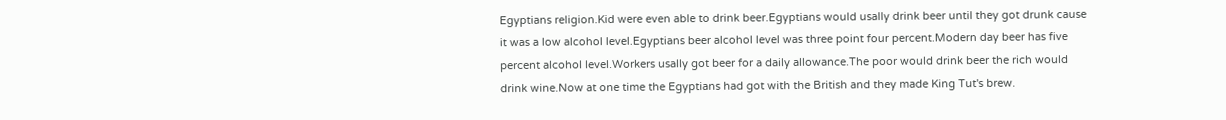Egyptians religion.Kid were even able to drink beer.Egyptians would usally drink beer until they got drunk cause it was a low alcohol level.Egyptians beer alcohol level was three point four percent.Modern day beer has five percent alcohol level.Workers usally got beer for a daily allowance.The poor would drink beer the rich would drink wine.Now at one time the Egyptians had got with the British and they made King Tut's brew.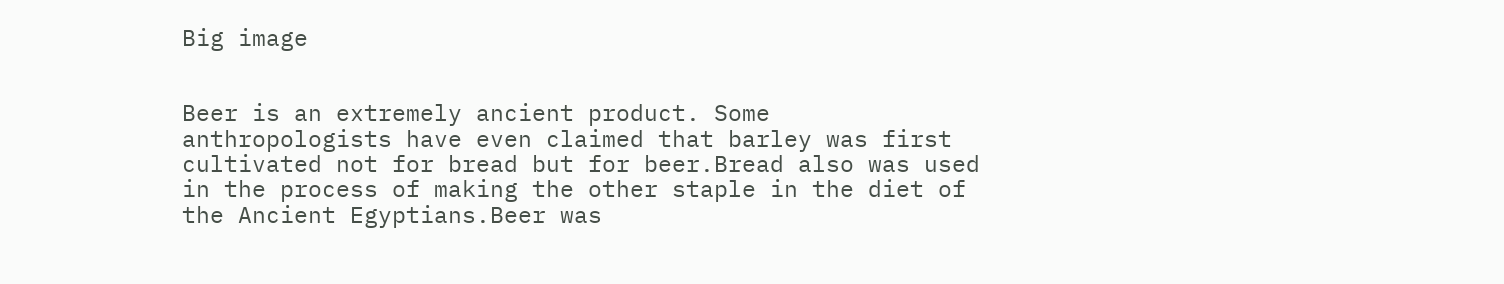Big image


Beer is an extremely ancient product. Some anthropologists have even claimed that barley was first cultivated not for bread but for beer.Bread also was used in the process of making the other staple in the diet of the Ancient Egyptians.Beer was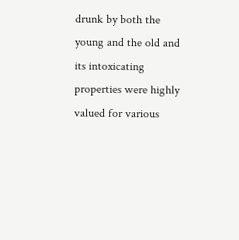drunk by both the young and the old and its intoxicating properties were highly valued for various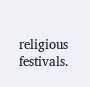religious festivals.